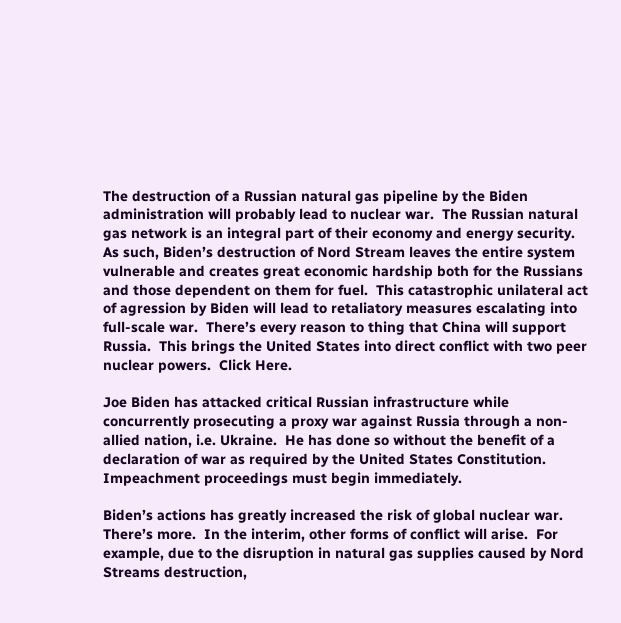The destruction of a Russian natural gas pipeline by the Biden administration will probably lead to nuclear war.  The Russian natural gas network is an integral part of their economy and energy security.  As such, Biden’s destruction of Nord Stream leaves the entire system vulnerable and creates great economic hardship both for the Russians and those dependent on them for fuel.  This catastrophic unilateral act of agression by Biden will lead to retaliatory measures escalating into full-scale war.  There’s every reason to thing that China will support Russia.  This brings the United States into direct conflict with two peer nuclear powers.  Click Here.

Joe Biden has attacked critical Russian infrastructure while concurrently prosecuting a proxy war against Russia through a non-allied nation, i.e. Ukraine.  He has done so without the benefit of a declaration of war as required by the United States Constitution.  Impeachment proceedings must begin immediately.

Biden’s actions has greatly increased the risk of global nuclear war.  There’s more.  In the interim, other forms of conflict will arise.  For example, due to the disruption in natural gas supplies caused by Nord Streams destruction,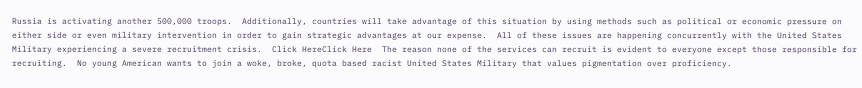Russia is activating another 500,000 troops.  Additionally, countries will take advantage of this situation by using methods such as political or economic pressure on either side or even military intervention in order to gain strategic advantages at our expense.  All of these issues are happening concurrently with the United States Military experiencing a severe recruitment crisis.  Click HereClick Here  The reason none of the services can recruit is evident to everyone except those responsible for recruiting.  No young American wants to join a woke, broke, quota based racist United States Military that values pigmentation over proficiency.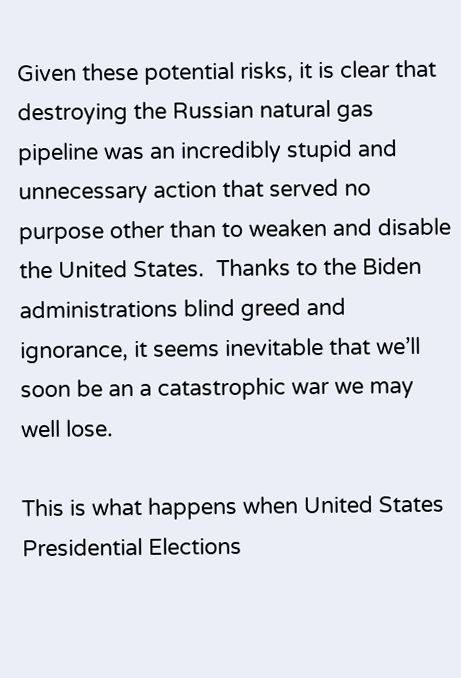Given these potential risks, it is clear that destroying the Russian natural gas pipeline was an incredibly stupid and unnecessary action that served no purpose other than to weaken and disable the United States.  Thanks to the Biden administrations blind greed and ignorance, it seems inevitable that we’ll soon be an a catastrophic war we may well lose.

This is what happens when United States Presidential Elections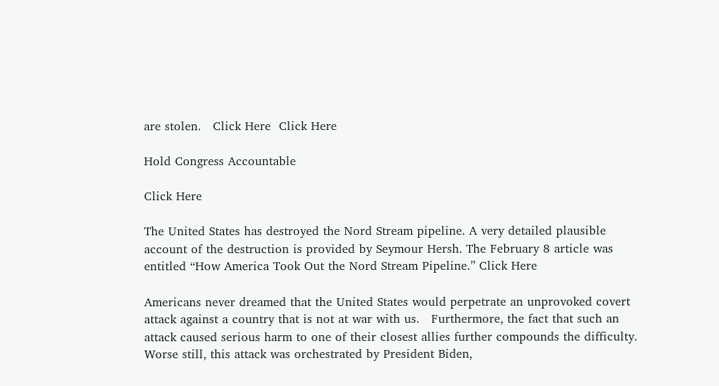are stolen.   Click Here  Click Here

Hold Congress Accountable

Click Here

The United States has destroyed the Nord Stream pipeline. A very detailed plausible account of the destruction is provided by Seymour Hersh. The February 8 article was entitled “How America Took Out the Nord Stream Pipeline.” Click Here

Americans never dreamed that the United States would perpetrate an unprovoked covert attack against a country that is not at war with us.   Furthermore, the fact that such an attack caused serious harm to one of their closest allies further compounds the difficulty. Worse still, this attack was orchestrated by President Biden,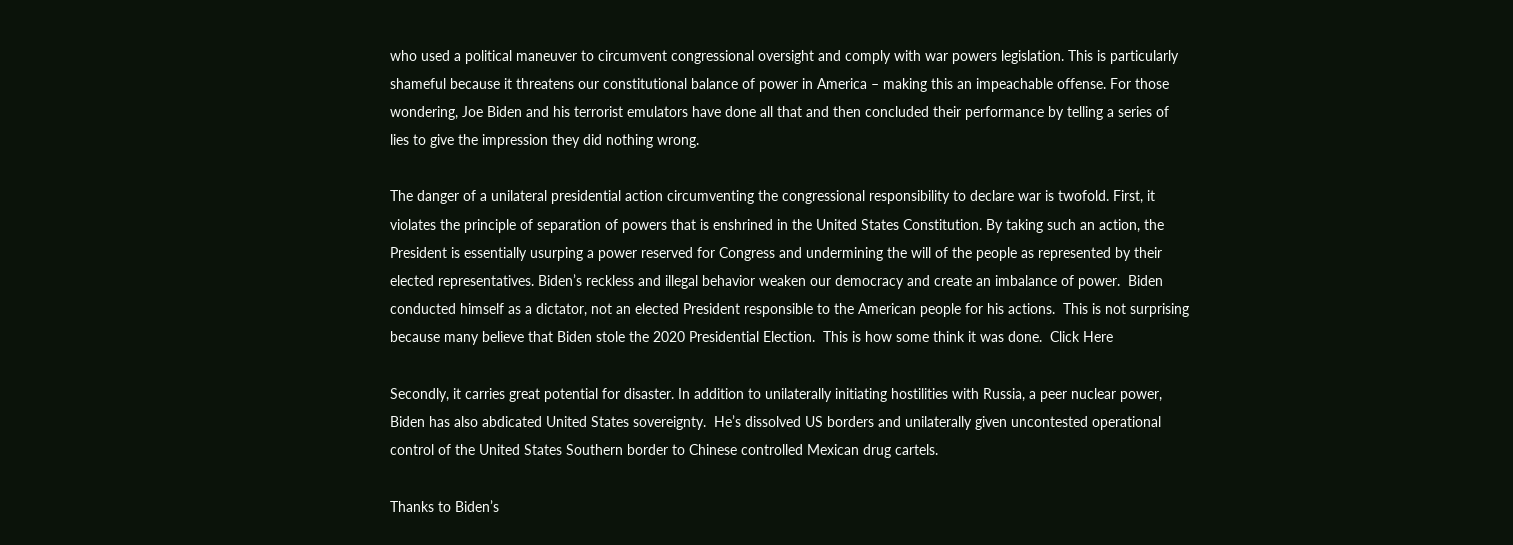who used a political maneuver to circumvent congressional oversight and comply with war powers legislation. This is particularly shameful because it threatens our constitutional balance of power in America – making this an impeachable offense. For those wondering, Joe Biden and his terrorist emulators have done all that and then concluded their performance by telling a series of lies to give the impression they did nothing wrong.

The danger of a unilateral presidential action circumventing the congressional responsibility to declare war is twofold. First, it violates the principle of separation of powers that is enshrined in the United States Constitution. By taking such an action, the President is essentially usurping a power reserved for Congress and undermining the will of the people as represented by their elected representatives. Biden’s reckless and illegal behavior weaken our democracy and create an imbalance of power.  Biden conducted himself as a dictator, not an elected President responsible to the American people for his actions.  This is not surprising because many believe that Biden stole the 2020 Presidential Election.  This is how some think it was done.  Click Here

Secondly, it carries great potential for disaster. In addition to unilaterally initiating hostilities with Russia, a peer nuclear power, Biden has also abdicated United States sovereignty.  He’s dissolved US borders and unilaterally given uncontested operational control of the United States Southern border to Chinese controlled Mexican drug cartels.

Thanks to Biden’s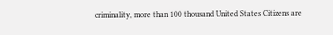criminality, more than 100 thousand United States Citizens are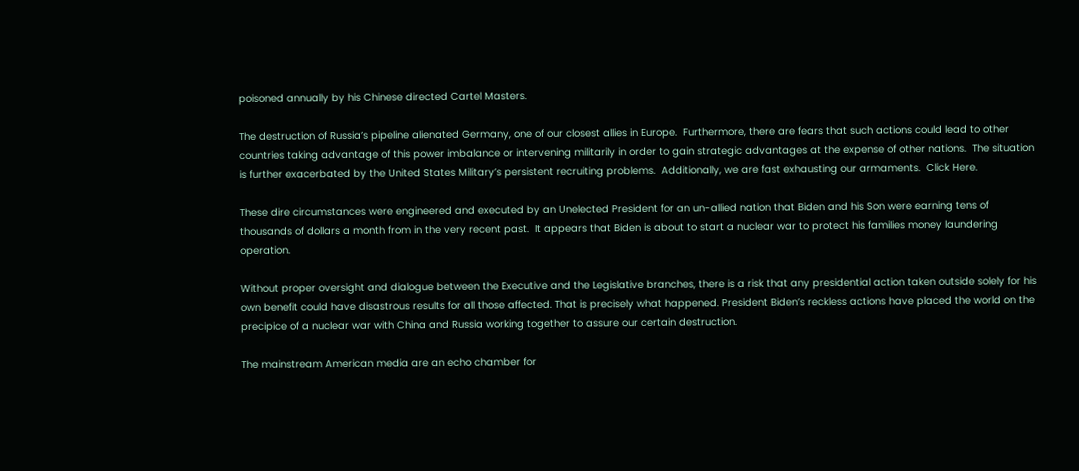poisoned annually by his Chinese directed Cartel Masters.

The destruction of Russia’s pipeline alienated Germany, one of our closest allies in Europe.  Furthermore, there are fears that such actions could lead to other countries taking advantage of this power imbalance or intervening militarily in order to gain strategic advantages at the expense of other nations.  The situation is further exacerbated by the United States Military’s persistent recruiting problems.  Additionally, we are fast exhausting our armaments.  Click Here.

These dire circumstances were engineered and executed by an Unelected President for an un-allied nation that Biden and his Son were earning tens of thousands of dollars a month from in the very recent past.  It appears that Biden is about to start a nuclear war to protect his families money laundering operation.

Without proper oversight and dialogue between the Executive and the Legislative branches, there is a risk that any presidential action taken outside solely for his own benefit could have disastrous results for all those affected. That is precisely what happened. President Biden’s reckless actions have placed the world on the precipice of a nuclear war with China and Russia working together to assure our certain destruction.

The mainstream American media are an echo chamber for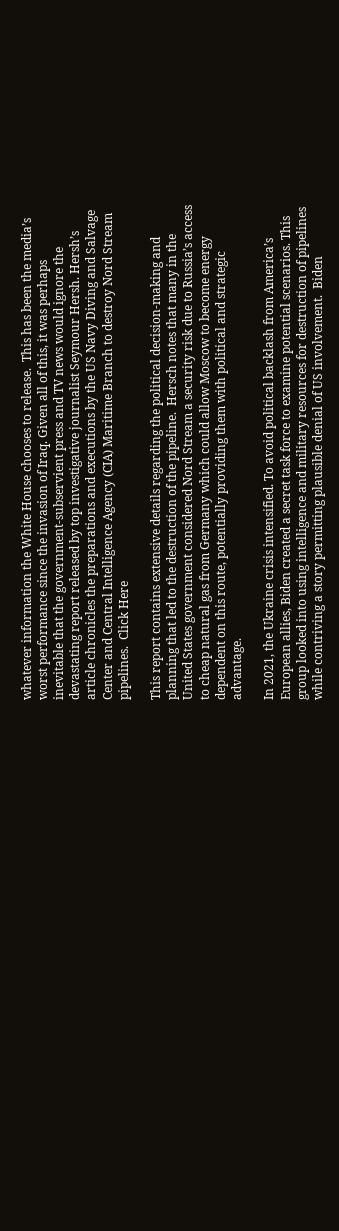whatever information the White House chooses to release.  This has been the media’s worst performance since the invasion of Iraq. Given all of this, it was perhaps inevitable that the government-subservient press and TV news would ignore the devastating report released by top investigative journalist Seymour Hersh. Hersh’s article chronicles the preparations and executions by the US Navy Diving and Salvage Center and Central Intelligence Agency (CIA) Maritime Branch to destroy Nord Stream pipelines.  Click Here

This report contains extensive details regarding the political decision-making and planning that led to the destruction of the pipeline.  Hersch notes that many in the United States government considered Nord Stream a security risk due to Russia’s access to cheap natural gas from Germany which could allow Moscow to become energy dependent on this route, potentially providing them with political and strategic advantage.

In 2021, the Ukraine crisis intensified. To avoid political backlash from America’s European allies, Biden created a secret task force to examine potential scenarios. This group looked into using intelligence and military resources for destruction of pipelines while contriving a story permitting plausible denial of US involvement.  Biden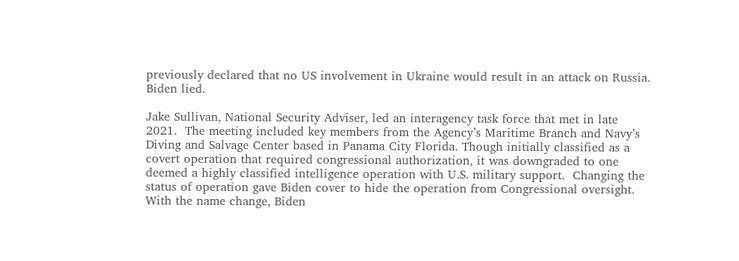previously declared that no US involvement in Ukraine would result in an attack on Russia.  Biden lied.

Jake Sullivan, National Security Adviser, led an interagency task force that met in late 2021.  The meeting included key members from the Agency’s Maritime Branch and Navy’s Diving and Salvage Center based in Panama City Florida. Though initially classified as a covert operation that required congressional authorization, it was downgraded to one deemed a highly classified intelligence operation with U.S. military support.  Changing the status of operation gave Biden cover to hide the operation from Congressional oversight.  With the name change, Biden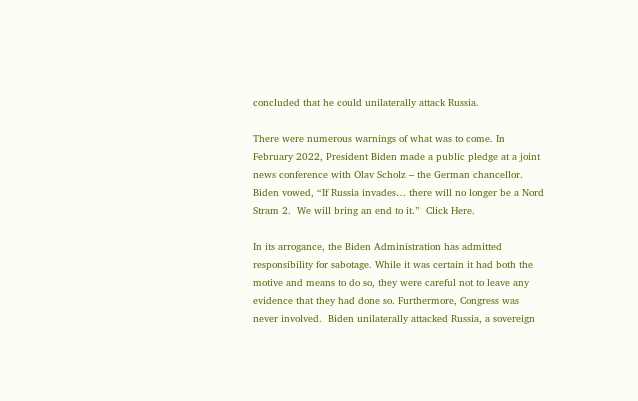concluded that he could unilaterally attack Russia.

There were numerous warnings of what was to come. In February 2022, President Biden made a public pledge at a joint news conference with Olav Scholz – the German chancellor.  Biden vowed, “If Russia invades… there will no longer be a Nord Stram 2.  We will bring an end to it.”  Click Here.

In its arrogance, the Biden Administration has admitted responsibility for sabotage. While it was certain it had both the motive and means to do so, they were careful not to leave any evidence that they had done so. Furthermore, Congress was never involved.  Biden unilaterally attacked Russia, a sovereign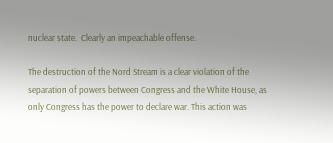nuclear state.  Clearly an impeachable offense.

The destruction of the Nord Stream is a clear violation of the separation of powers between Congress and the White House, as only Congress has the power to declare war. This action was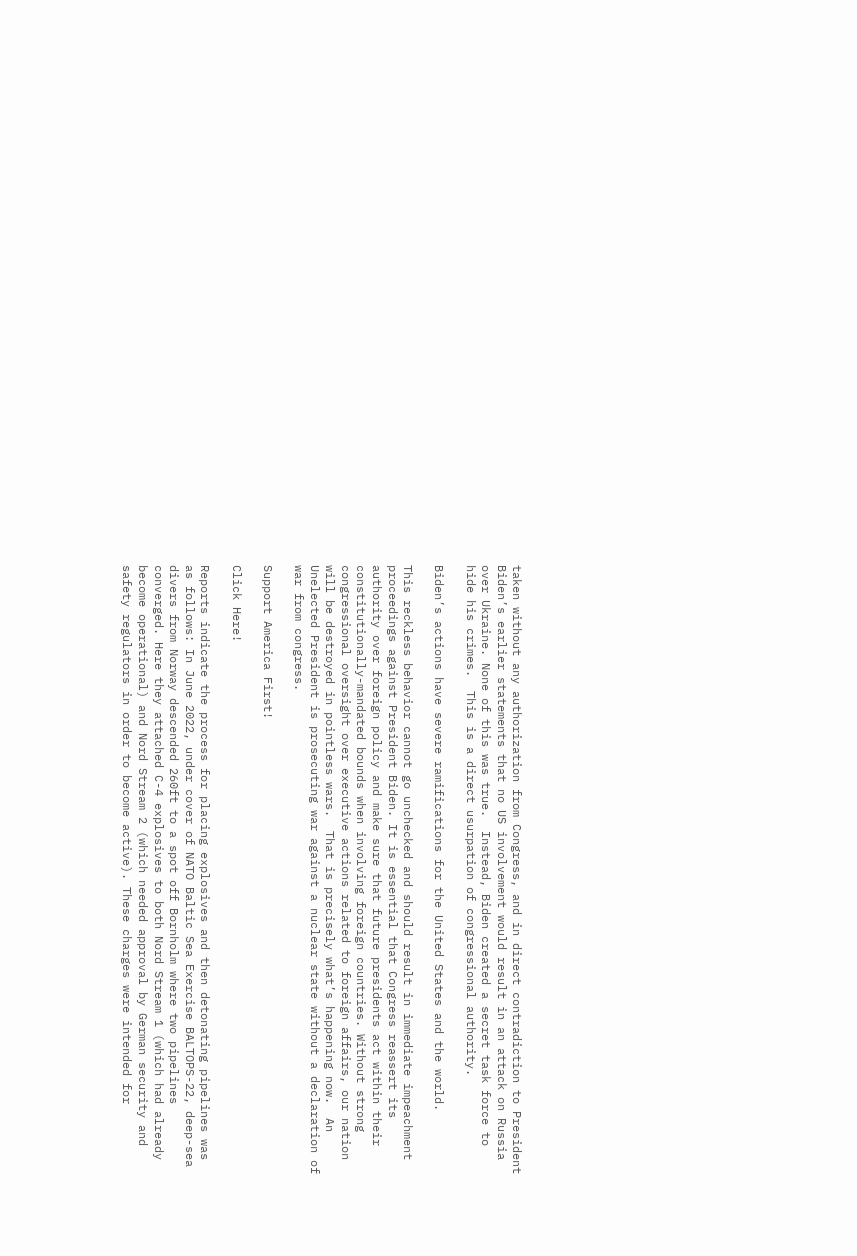taken without any authorization from Congress, and in direct contradiction to President Biden’s earlier statements that no US involvement would result in an attack on Russia over Ukraine. None of this was true.  Instead, Biden created a secret task force to hide his crimes.  This is a direct usurpation of congressional authority.

Biden’s actions have severe ramifications for the United States and the world.

This reckless behavior cannot go unchecked and should result in immediate impeachment proceedings against President Biden. It is essential that Congress reassert its authority over foreign policy and make sure that future presidents act within their constitutionally-mandated bounds when involving foreign countries. Without strong congressional oversight over executive actions related to foreign affairs, our nation will be destroyed in pointless wars.  That is precisely what’s happening now.  An Unelected President is prosecuting war against a nuclear state without a declaration of war from congress.

Support America First!

Click Here!

Reports indicate the process for placing explosives and then detonating pipelines was as follows: In June 2022, under cover of NATO Baltic Sea Exercise BALTOPS-22, deep-sea divers from Norway descended 260ft to a spot off Bornholm where two pipelines converged. Here they attached C-4 explosives to both Nord Stream 1 (which had already become operational) and Nord Stream 2 (which needed approval by German security and safety regulators in order to become active). These charges were intended for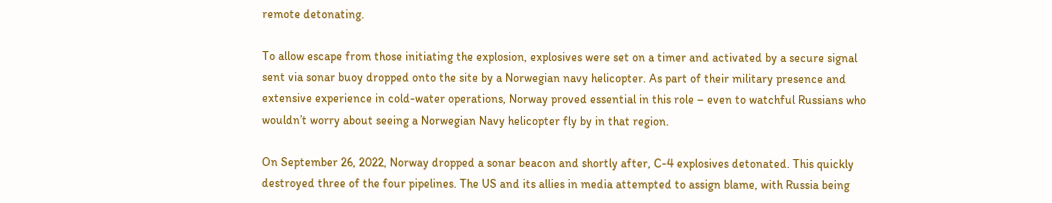remote detonating.

To allow escape from those initiating the explosion, explosives were set on a timer and activated by a secure signal sent via sonar buoy dropped onto the site by a Norwegian navy helicopter. As part of their military presence and extensive experience in cold-water operations, Norway proved essential in this role – even to watchful Russians who wouldn’t worry about seeing a Norwegian Navy helicopter fly by in that region.

On September 26, 2022, Norway dropped a sonar beacon and shortly after, C-4 explosives detonated. This quickly destroyed three of the four pipelines. The US and its allies in media attempted to assign blame, with Russia being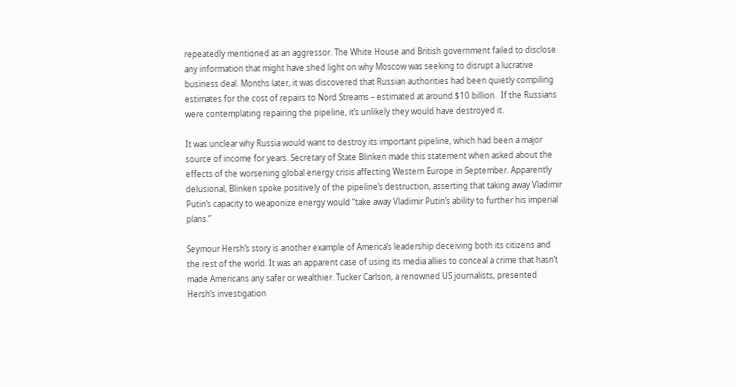repeatedly mentioned as an aggressor. The White House and British government failed to disclose any information that might have shed light on why Moscow was seeking to disrupt a lucrative business deal. Months later, it was discovered that Russian authorities had been quietly compiling estimates for the cost of repairs to Nord Streams – estimated at around $10 billion.  If the Russians were contemplating repairing the pipeline, it’s unlikely they would have destroyed it.

It was unclear why Russia would want to destroy its important pipeline, which had been a major source of income for years. Secretary of State Blinken made this statement when asked about the effects of the worsening global energy crisis affecting Western Europe in September. Apparently delusional, Blinken spoke positively of the pipeline’s destruction, asserting that taking away Vladimir Putin‘s capacity to weaponize energy would “take away Vladimir Putin’s ability to further his imperial plans.”

Seymour Hersh’s story is another example of America’s leadership deceiving both its citizens and the rest of the world. It was an apparent case of using its media allies to conceal a crime that hasn’t made Americans any safer or wealthier. Tucker Carlson, a renowned US journalists, presented Hersh’s investigation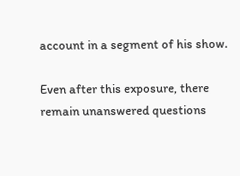account in a segment of his show.

Even after this exposure, there remain unanswered questions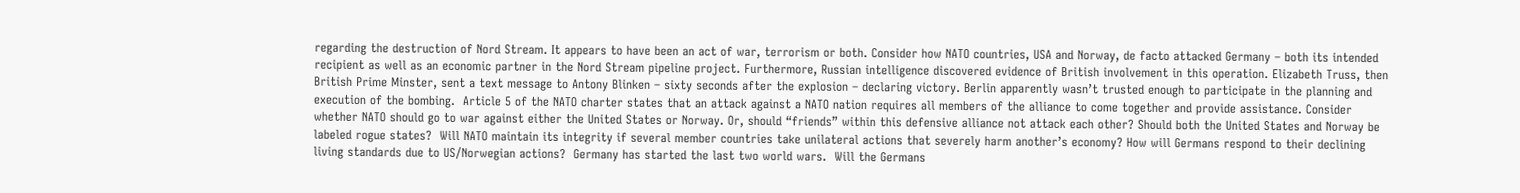regarding the destruction of Nord Stream. It appears to have been an act of war, terrorism or both. Consider how NATO countries, USA and Norway, de facto attacked Germany – both its intended recipient as well as an economic partner in the Nord Stream pipeline project. Furthermore, Russian intelligence discovered evidence of British involvement in this operation. Elizabeth Truss, then British Prime Minster, sent a text message to Antony Blinken – sixty seconds after the explosion – declaring victory. Berlin apparently wasn’t trusted enough to participate in the planning and execution of the bombing.  Article 5 of the NATO charter states that an attack against a NATO nation requires all members of the alliance to come together and provide assistance. Consider whether NATO should go to war against either the United States or Norway. Or, should “friends” within this defensive alliance not attack each other? Should both the United States and Norway be labeled rogue states?  Will NATO maintain its integrity if several member countries take unilateral actions that severely harm another’s economy? How will Germans respond to their declining living standards due to US/Norwegian actions?  Germany has started the last two world wars.  Will the Germans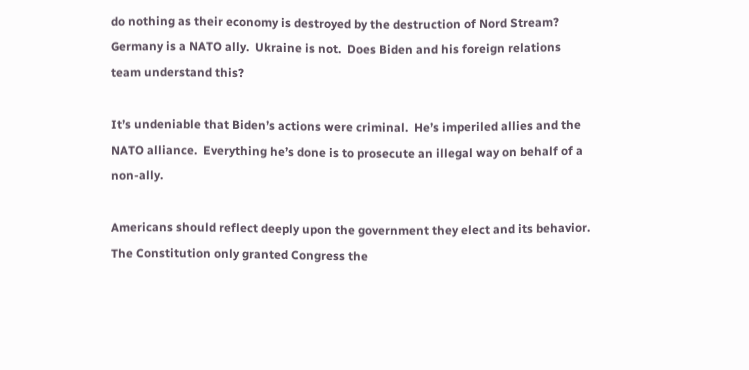do nothing as their economy is destroyed by the destruction of Nord Stream?  Germany is a NATO ally.  Ukraine is not.  Does Biden and his foreign relations team understand this?

It’s undeniable that Biden’s actions were criminal.  He’s imperiled allies and the NATO alliance.  Everything he’s done is to prosecute an illegal way on behalf of a non-ally.

Americans should reflect deeply upon the government they elect and its behavior. The Constitution only granted Congress the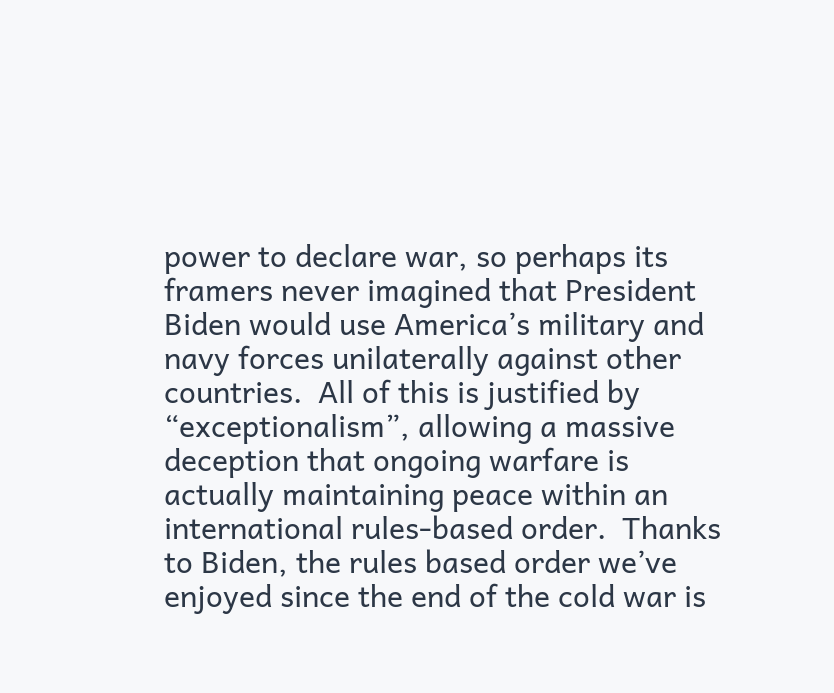power to declare war, so perhaps its framers never imagined that President Biden would use America’s military and navy forces unilaterally against other countries.  All of this is justified by “exceptionalism”, allowing a massive deception that ongoing warfare is actually maintaining peace within an international rules-based order.  Thanks to Biden, the rules based order we’ve enjoyed since the end of the cold war is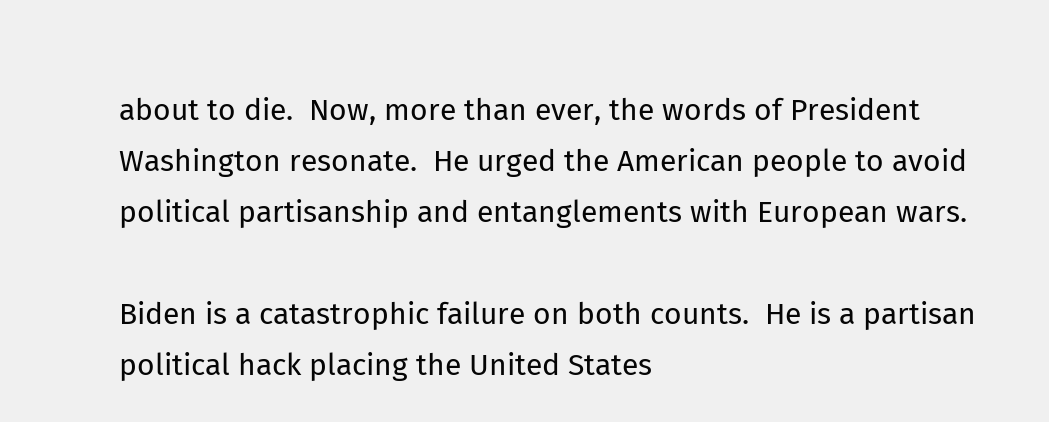about to die.  Now, more than ever, the words of President Washington resonate.  He urged the American people to avoid political partisanship and entanglements with European wars.

Biden is a catastrophic failure on both counts.  He is a partisan political hack placing the United States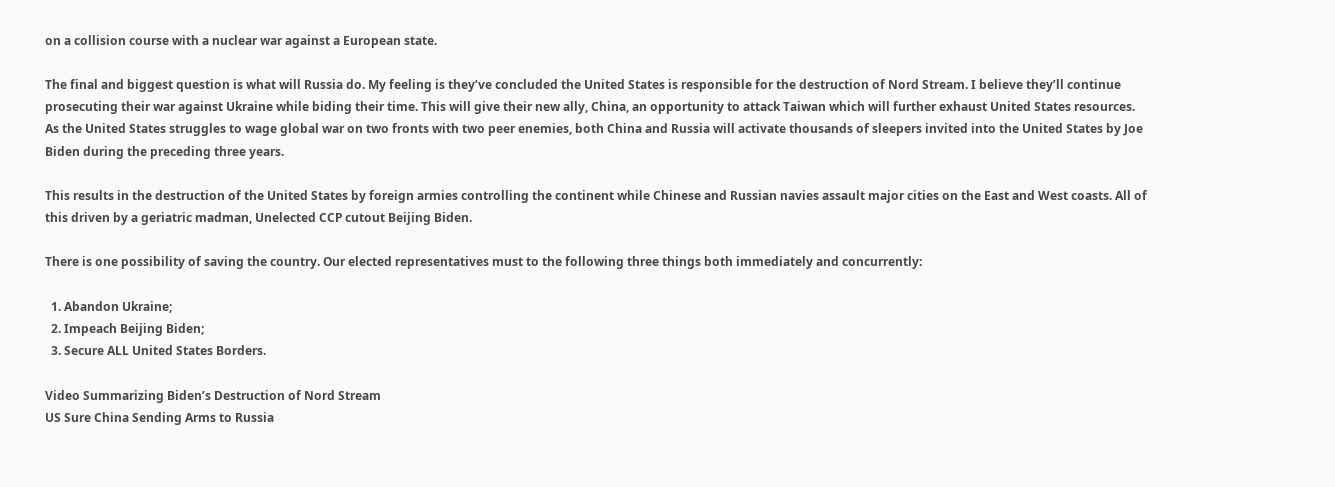on a collision course with a nuclear war against a European state.

The final and biggest question is what will Russia do. My feeling is they’ve concluded the United States is responsible for the destruction of Nord Stream. I believe they’ll continue prosecuting their war against Ukraine while biding their time. This will give their new ally, China, an opportunity to attack Taiwan which will further exhaust United States resources. As the United States struggles to wage global war on two fronts with two peer enemies, both China and Russia will activate thousands of sleepers invited into the United States by Joe Biden during the preceding three years.

This results in the destruction of the United States by foreign armies controlling the continent while Chinese and Russian navies assault major cities on the East and West coasts. All of this driven by a geriatric madman, Unelected CCP cutout Beijing Biden.

There is one possibility of saving the country. Our elected representatives must to the following three things both immediately and concurrently:

  1. Abandon Ukraine;
  2. Impeach Beijing Biden;
  3. Secure ALL United States Borders.

Video Summarizing Biden’s Destruction of Nord Stream
US Sure China Sending Arms to Russia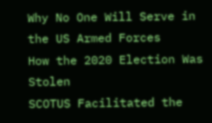Why No One Will Serve in the US Armed Forces
How the 2020 Election Was Stolen
SCOTUS Facilitated the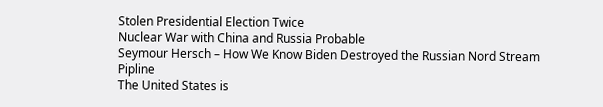Stolen Presidential Election Twice
Nuclear War with China and Russia Probable
Seymour Hersch – How We Know Biden Destroyed the Russian Nord Stream Pipline
The United States is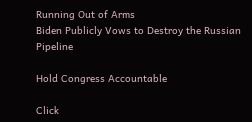Running Out of Arms
Biden Publicly Vows to Destroy the Russian Pipeline

Hold Congress Accountable

Click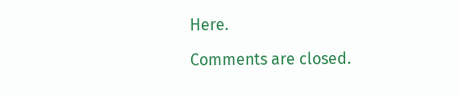Here.

Comments are closed.